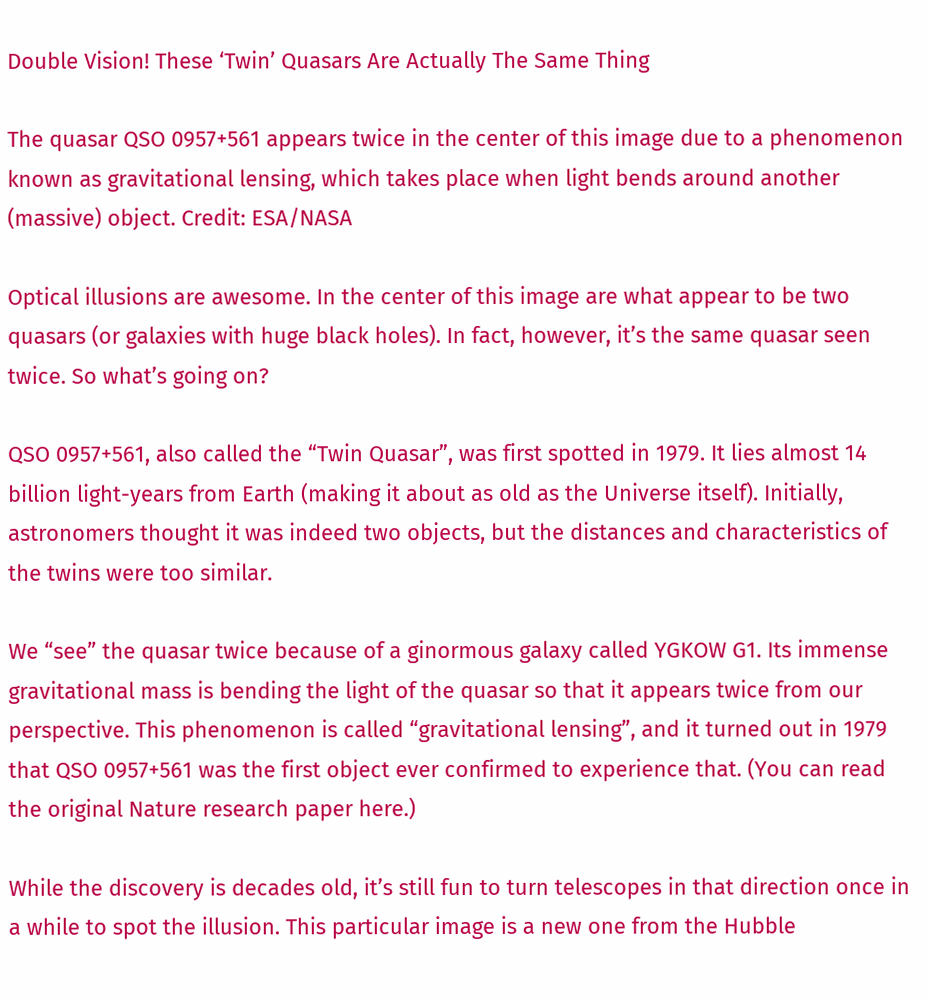Double Vision! These ‘Twin’ Quasars Are Actually The Same Thing

The quasar QSO 0957+561 appears twice in the center of this image due to a phenomenon known as gravitational lensing, which takes place when light bends around another (massive) object. Credit: ESA/NASA

Optical illusions are awesome. In the center of this image are what appear to be two quasars (or galaxies with huge black holes). In fact, however, it’s the same quasar seen twice. So what’s going on?

QSO 0957+561, also called the “Twin Quasar”, was first spotted in 1979. It lies almost 14 billion light-years from Earth (making it about as old as the Universe itself). Initially, astronomers thought it was indeed two objects, but the distances and characteristics of the twins were too similar.

We “see” the quasar twice because of a ginormous galaxy called YGKOW G1. Its immense gravitational mass is bending the light of the quasar so that it appears twice from our perspective. This phenomenon is called “gravitational lensing”, and it turned out in 1979 that QSO 0957+561 was the first object ever confirmed to experience that. (You can read the original Nature research paper here.)

While the discovery is decades old, it’s still fun to turn telescopes in that direction once in a while to spot the illusion. This particular image is a new one from the Hubble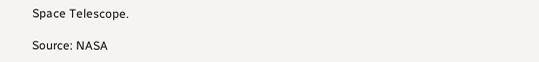Space Telescope.

Source: NASA